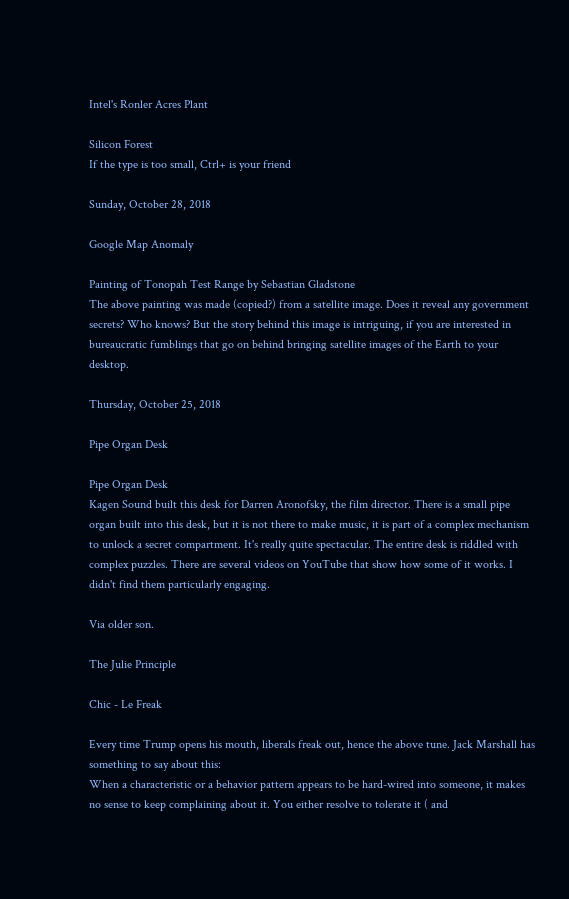Intel's Ronler Acres Plant

Silicon Forest
If the type is too small, Ctrl+ is your friend

Sunday, October 28, 2018

Google Map Anomaly

Painting of Tonopah Test Range by Sebastian Gladstone
The above painting was made (copied?) from a satellite image. Does it reveal any government secrets? Who knows? But the story behind this image is intriguing, if you are interested in bureaucratic fumblings that go on behind bringing satellite images of the Earth to your desktop.

Thursday, October 25, 2018

Pipe Organ Desk

Pipe Organ Desk
Kagen Sound built this desk for Darren Aronofsky, the film director. There is a small pipe organ built into this desk, but it is not there to make music, it is part of a complex mechanism to unlock a secret compartment. It's really quite spectacular. The entire desk is riddled with complex puzzles. There are several videos on YouTube that show how some of it works. I didn't find them particularly engaging.

Via older son.

The Julie Principle

Chic - Le Freak

Every time Trump opens his mouth, liberals freak out, hence the above tune. Jack Marshall has something to say about this:
When a characteristic or a behavior pattern appears to be hard-wired into someone, it makes no sense to keep complaining about it. You either resolve to tolerate it ( and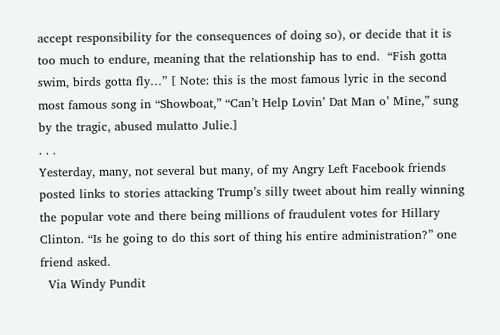accept responsibility for the consequences of doing so), or decide that it is too much to endure, meaning that the relationship has to end.  “Fish gotta swim, birds gotta fly…” [ Note: this is the most famous lyric in the second most famous song in “Showboat,” “Can’t Help Lovin’ Dat Man o’ Mine,” sung by the tragic, abused mulatto Julie.]
. . .
Yesterday, many, not several but many, of my Angry Left Facebook friends posted links to stories attacking Trump’s silly tweet about him really winning the popular vote and there being millions of fraudulent votes for Hillary Clinton. “Is he going to do this sort of thing his entire administration?” one friend asked.
  Via Windy Pundit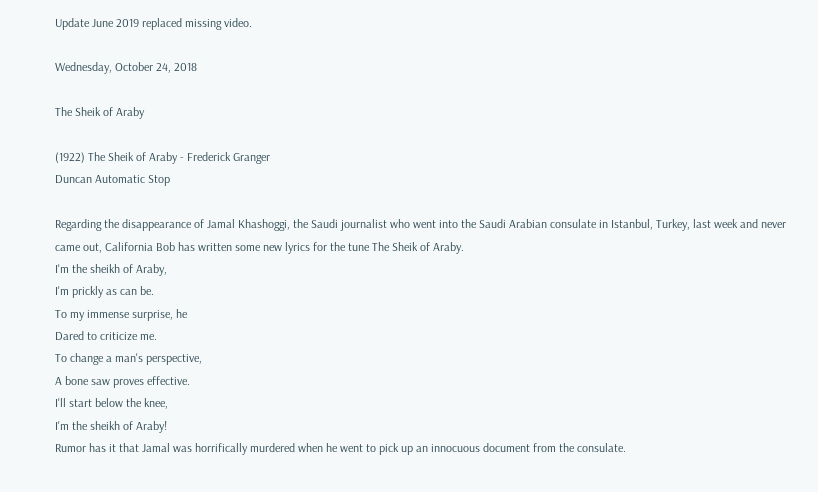Update June 2019 replaced missing video.

Wednesday, October 24, 2018

The Sheik of Araby

(1922) The Sheik of Araby - Frederick Granger
Duncan Automatic Stop

Regarding the disappearance of Jamal Khashoggi, the Saudi journalist who went into the Saudi Arabian consulate in Istanbul, Turkey, last week and never came out, California Bob has written some new lyrics for the tune The Sheik of Araby.
I'm the sheikh of Araby,
I'm prickly as can be.
To my immense surprise, he
Dared to criticize me.
To change a man's perspective,
A bone saw proves effective.
I'll start below the knee,
I'm the sheikh of Araby!
Rumor has it that Jamal was horrifically murdered when he went to pick up an innocuous document from the consulate.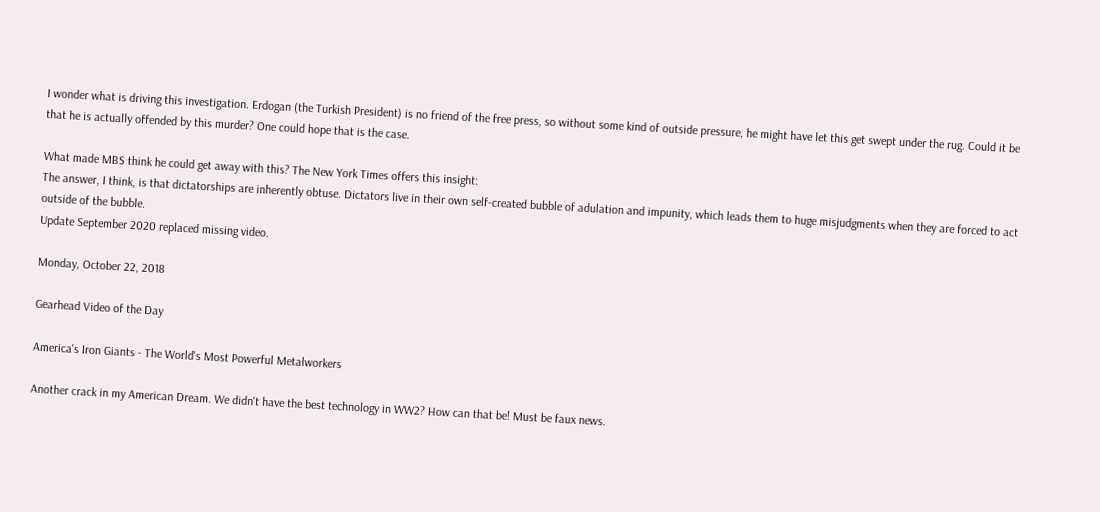I wonder what is driving this investigation. Erdogan (the Turkish President) is no friend of the free press, so without some kind of outside pressure, he might have let this get swept under the rug. Could it be that he is actually offended by this murder? One could hope that is the case.

What made MBS think he could get away with this? The New York Times offers this insight:
The answer, I think, is that dictatorships are inherently obtuse. Dictators live in their own self-created bubble of adulation and impunity, which leads them to huge misjudgments when they are forced to act outside of the bubble.
Update September 2020 replaced missing video.

Monday, October 22, 2018

Gearhead Video of the Day

America's Iron Giants - The World's Most Powerful Metalworkers

Another crack in my American Dream. We didn't have the best technology in WW2? How can that be! Must be faux news.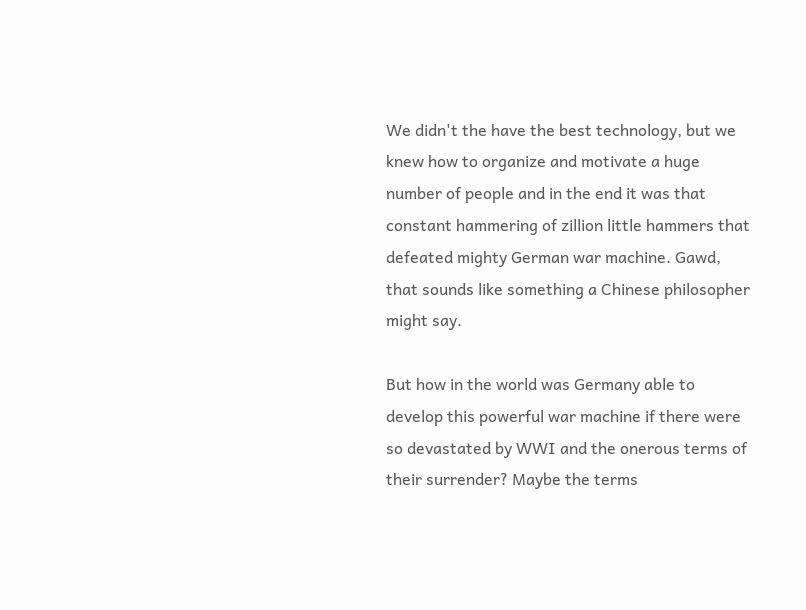We didn't the have the best technology, but we knew how to organize and motivate a huge number of people and in the end it was that constant hammering of zillion little hammers that defeated mighty German war machine. Gawd, that sounds like something a Chinese philosopher might say.

But how in the world was Germany able to develop this powerful war machine if there were so devastated by WWI and the onerous terms of their surrender? Maybe the terms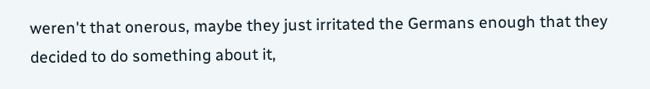weren't that onerous, maybe they just irritated the Germans enough that they decided to do something about it,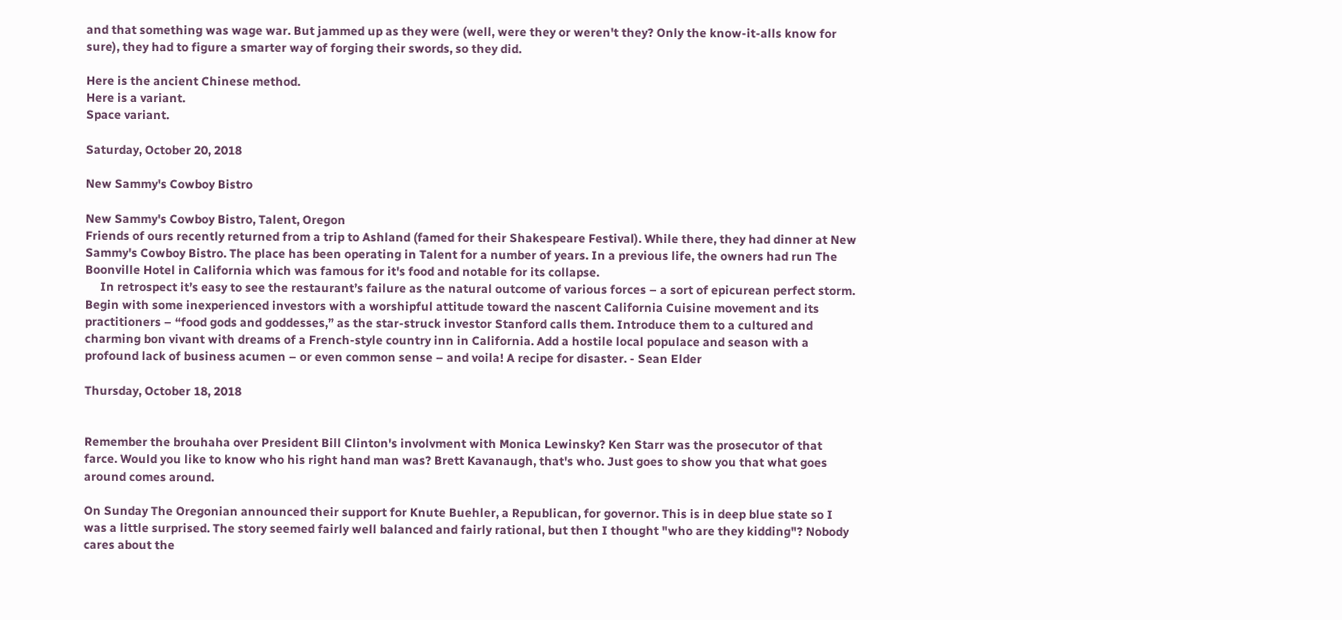and that something was wage war. But jammed up as they were (well, were they or weren't they? Only the know-it-alls know for sure), they had to figure a smarter way of forging their swords, so they did.

Here is the ancient Chinese method.
Here is a variant.
Space variant.

Saturday, October 20, 2018

New Sammy's Cowboy Bistro

New Sammy's Cowboy Bistro, Talent, Oregon
Friends of ours recently returned from a trip to Ashland (famed for their Shakespeare Festival). While there, they had dinner at New Sammy's Cowboy Bistro. The place has been operating in Talent for a number of years. In a previous life, the owners had run The Boonville Hotel in California which was famous for it's food and notable for its collapse.
     In retrospect it’s easy to see the restaurant’s failure as the natural outcome of various forces – a sort of epicurean perfect storm. Begin with some inexperienced investors with a worshipful attitude toward the nascent California Cuisine movement and its practitioners – “food gods and goddesses,” as the star-struck investor Stanford calls them. Introduce them to a cultured and charming bon vivant with dreams of a French-style country inn in California. Add a hostile local populace and season with a profound lack of business acumen – or even common sense – and voila! A recipe for disaster. - Sean Elder

Thursday, October 18, 2018


Remember the brouhaha over President Bill Clinton's involvment with Monica Lewinsky? Ken Starr was the prosecutor of that farce. Would you like to know who his right hand man was? Brett Kavanaugh, that's who. Just goes to show you that what goes around comes around.

On Sunday The Oregonian announced their support for Knute Buehler, a Republican, for governor. This is in deep blue state so I was a little surprised. The story seemed fairly well balanced and fairly rational, but then I thought "who are they kidding"? Nobody cares about the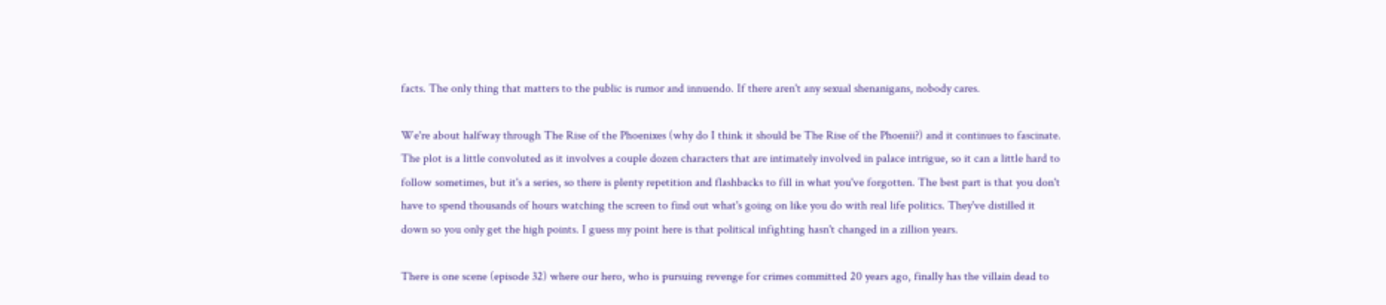facts. The only thing that matters to the public is rumor and innuendo. If there aren't any sexual shenanigans, nobody cares.

We're about halfway through The Rise of the Phoenixes (why do I think it should be The Rise of the Phoenii?) and it continues to fascinate. The plot is a little convoluted as it involves a couple dozen characters that are intimately involved in palace intrigue, so it can a little hard to follow sometimes, but it's a series, so there is plenty repetition and flashbacks to fill in what you've forgotten. The best part is that you don't have to spend thousands of hours watching the screen to find out what's going on like you do with real life politics. They've distilled it down so you only get the high points. I guess my point here is that political infighting hasn't changed in a zillion years.

There is one scene (episode 32) where our hero, who is pursuing revenge for crimes committed 20 years ago, finally has the villain dead to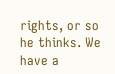rights, or so he thinks. We have a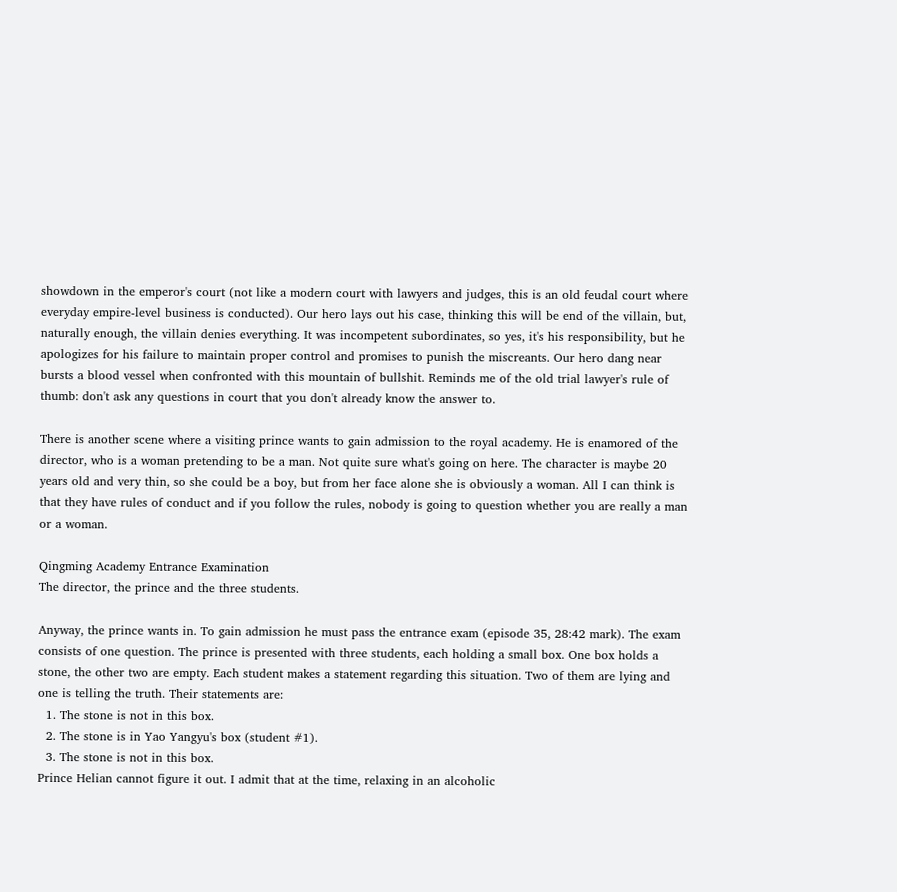showdown in the emperor's court (not like a modern court with lawyers and judges, this is an old feudal court where everyday empire-level business is conducted). Our hero lays out his case, thinking this will be end of the villain, but, naturally enough, the villain denies everything. It was incompetent subordinates, so yes, it's his responsibility, but he apologizes for his failure to maintain proper control and promises to punish the miscreants. Our hero dang near bursts a blood vessel when confronted with this mountain of bullshit. Reminds me of the old trial lawyer's rule of thumb: don't ask any questions in court that you don't already know the answer to.

There is another scene where a visiting prince wants to gain admission to the royal academy. He is enamored of the director, who is a woman pretending to be a man. Not quite sure what's going on here. The character is maybe 20 years old and very thin, so she could be a boy, but from her face alone she is obviously a woman. All I can think is that they have rules of conduct and if you follow the rules, nobody is going to question whether you are really a man or a woman.

Qingming Academy Entrance Examination
The director, the prince and the three students.

Anyway, the prince wants in. To gain admission he must pass the entrance exam (episode 35, 28:42 mark). The exam consists of one question. The prince is presented with three students, each holding a small box. One box holds a stone, the other two are empty. Each student makes a statement regarding this situation. Two of them are lying and one is telling the truth. Their statements are:
  1. The stone is not in this box.
  2. The stone is in Yao Yangyu's box (student #1).
  3. The stone is not in this box.
Prince Helian cannot figure it out. I admit that at the time, relaxing in an alcoholic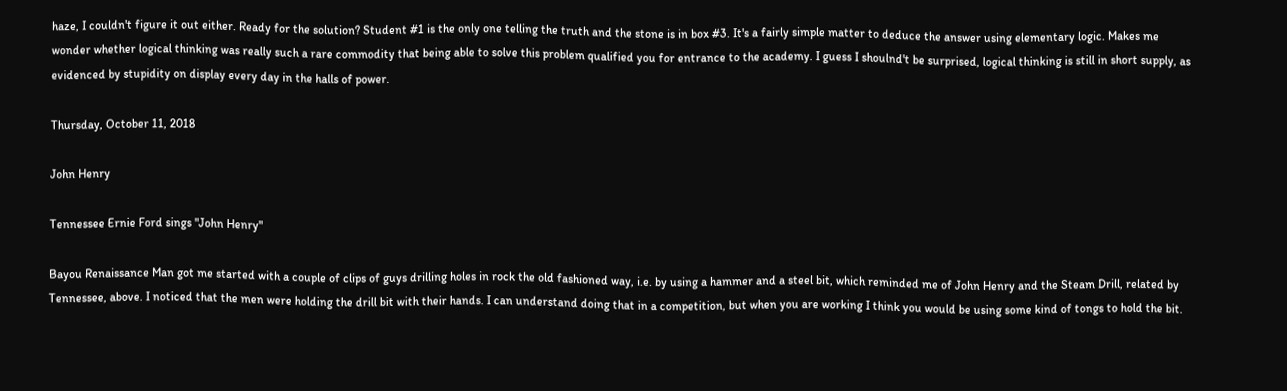haze, I couldn't figure it out either. Ready for the solution? Student #1 is the only one telling the truth and the stone is in box #3. It's a fairly simple matter to deduce the answer using elementary logic. Makes me wonder whether logical thinking was really such a rare commodity that being able to solve this problem qualified you for entrance to the academy. I guess I shoulnd't be surprised, logical thinking is still in short supply, as evidenced by stupidity on display every day in the halls of power.

Thursday, October 11, 2018

John Henry

Tennessee Ernie Ford sings "John Henry"

Bayou Renaissance Man got me started with a couple of clips of guys drilling holes in rock the old fashioned way, i.e. by using a hammer and a steel bit, which reminded me of John Henry and the Steam Drill, related by Tennessee, above. I noticed that the men were holding the drill bit with their hands. I can understand doing that in a competition, but when you are working I think you would be using some kind of tongs to hold the bit.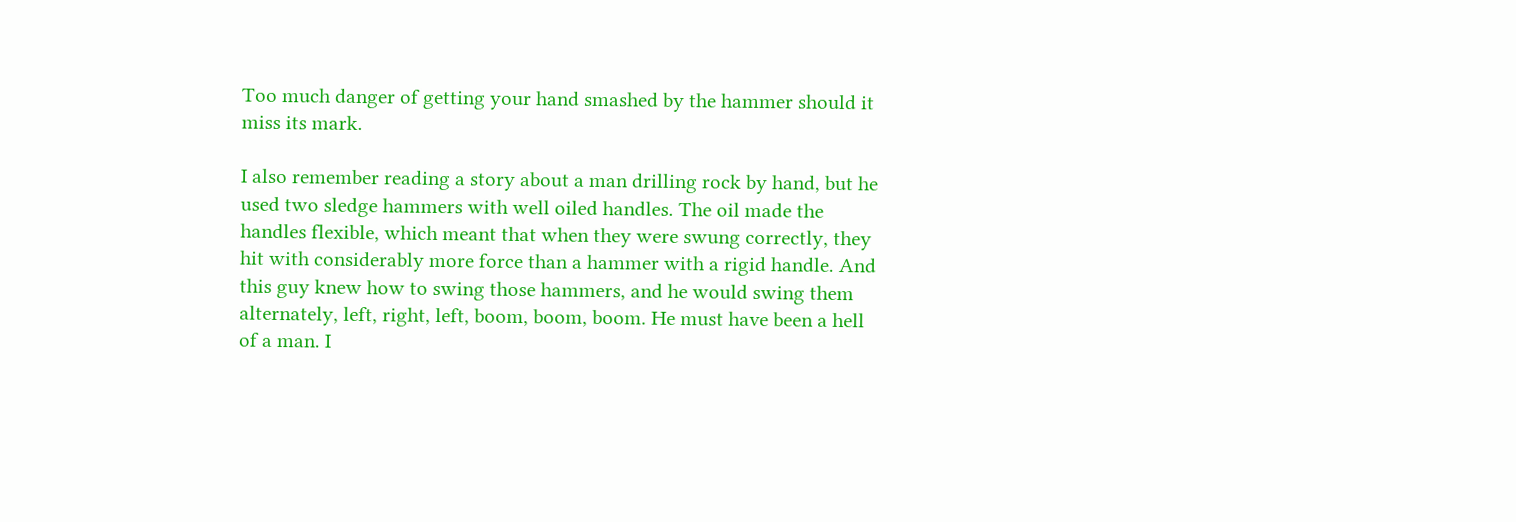Too much danger of getting your hand smashed by the hammer should it miss its mark.

I also remember reading a story about a man drilling rock by hand, but he used two sledge hammers with well oiled handles. The oil made the handles flexible, which meant that when they were swung correctly, they hit with considerably more force than a hammer with a rigid handle. And this guy knew how to swing those hammers, and he would swing them alternately, left, right, left, boom, boom, boom. He must have been a hell of a man. I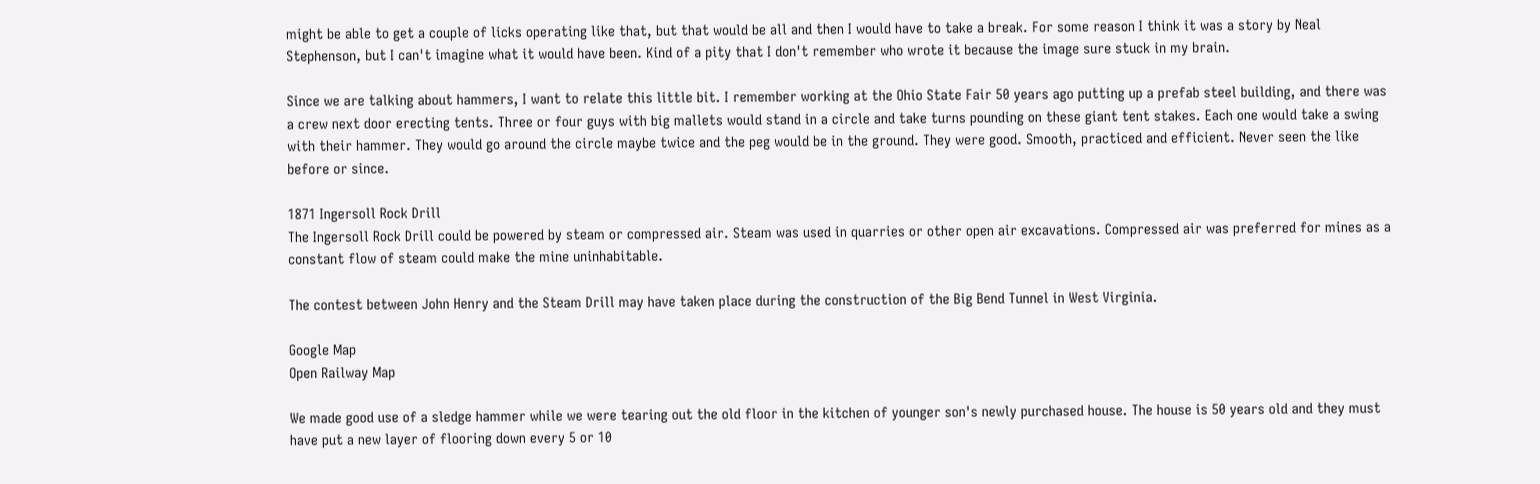might be able to get a couple of licks operating like that, but that would be all and then I would have to take a break. For some reason I think it was a story by Neal Stephenson, but I can't imagine what it would have been. Kind of a pity that I don't remember who wrote it because the image sure stuck in my brain.

Since we are talking about hammers, I want to relate this little bit. I remember working at the Ohio State Fair 50 years ago putting up a prefab steel building, and there was a crew next door erecting tents. Three or four guys with big mallets would stand in a circle and take turns pounding on these giant tent stakes. Each one would take a swing with their hammer. They would go around the circle maybe twice and the peg would be in the ground. They were good. Smooth, practiced and efficient. Never seen the like before or since.

1871 Ingersoll Rock Drill
The Ingersoll Rock Drill could be powered by steam or compressed air. Steam was used in quarries or other open air excavations. Compressed air was preferred for mines as a constant flow of steam could make the mine uninhabitable.

The contest between John Henry and the Steam Drill may have taken place during the construction of the Big Bend Tunnel in West Virginia.

Google Map
Open Railway Map

We made good use of a sledge hammer while we were tearing out the old floor in the kitchen of younger son's newly purchased house. The house is 50 years old and they must have put a new layer of flooring down every 5 or 10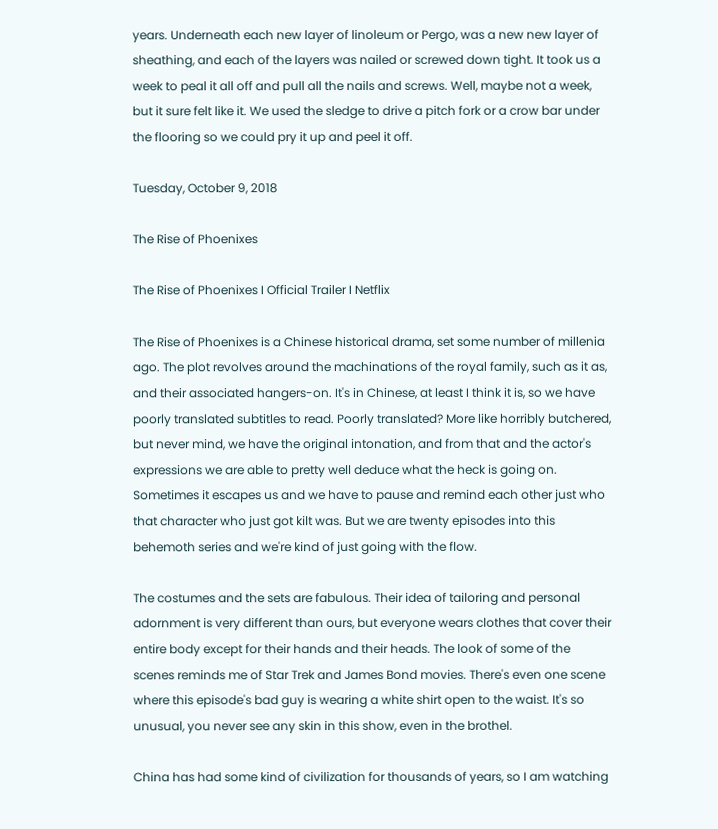years. Underneath each new layer of linoleum or Pergo, was a new new layer of  sheathing, and each of the layers was nailed or screwed down tight. It took us a week to peal it all off and pull all the nails and screws. Well, maybe not a week, but it sure felt like it. We used the sledge to drive a pitch fork or a crow bar under the flooring so we could pry it up and peel it off.

Tuesday, October 9, 2018

The Rise of Phoenixes

The Rise of Phoenixes I Official Trailer I Netflix

The Rise of Phoenixes is a Chinese historical drama, set some number of millenia ago. The plot revolves around the machinations of the royal family, such as it as, and their associated hangers-on. It's in Chinese, at least I think it is, so we have poorly translated subtitles to read. Poorly translated? More like horribly butchered, but never mind, we have the original intonation, and from that and the actor's expressions we are able to pretty well deduce what the heck is going on. Sometimes it escapes us and we have to pause and remind each other just who that character who just got kilt was. But we are twenty episodes into this behemoth series and we're kind of just going with the flow.

The costumes and the sets are fabulous. Their idea of tailoring and personal adornment is very different than ours, but everyone wears clothes that cover their entire body except for their hands and their heads. The look of some of the scenes reminds me of Star Trek and James Bond movies. There's even one scene where this episode's bad guy is wearing a white shirt open to the waist. It's so unusual, you never see any skin in this show, even in the brothel.

China has had some kind of civilization for thousands of years, so I am watching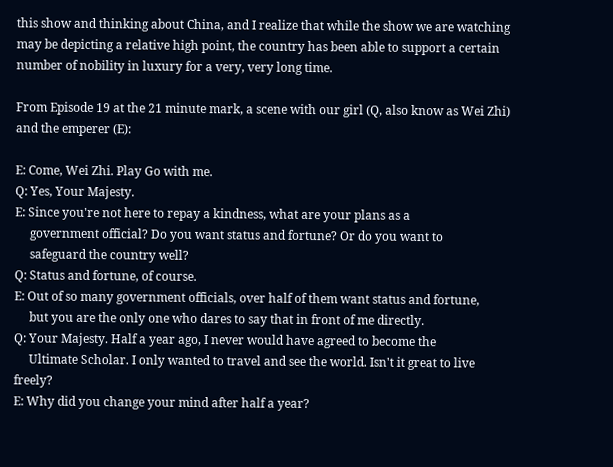this show and thinking about China, and I realize that while the show we are watching may be depicting a relative high point, the country has been able to support a certain number of nobility in luxury for a very, very long time.

From Episode 19 at the 21 minute mark, a scene with our girl (Q, also know as Wei Zhi) and the emperer (E):

E: Come, Wei Zhi. Play Go with me.
Q: Yes, Your Majesty.
E: Since you're not here to repay a kindness, what are your plans as a
     government official? Do you want status and fortune? Or do you want to
     safeguard the country well?
Q: Status and fortune, of course.
E: Out of so many government officials, over half of them want status and fortune,
     but you are the only one who dares to say that in front of me directly.
Q: Your Majesty. Half a year ago, I never would have agreed to become the
     Ultimate Scholar. I only wanted to travel and see the world. Isn't it great to live      freely?
E: Why did you change your mind after half a year?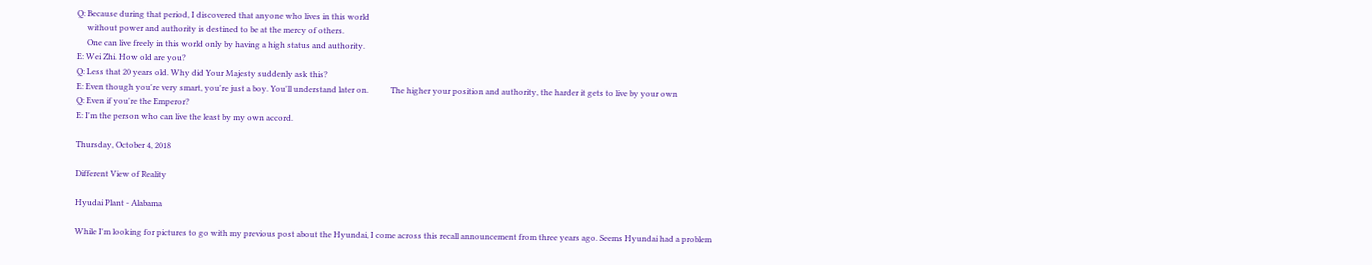Q: Because during that period, I discovered that anyone who lives in this world
     without power and authority is destined to be at the mercy of others.
     One can live freely in this world only by having a high status and authority.
E: Wei Zhi. How old are you?
Q: Less that 20 years old. Why did Your Majesty suddenly ask this?
E: Even though you're very smart, you're just a boy. You'll understand later on.           The higher your position and authority, the harder it gets to live by your own
Q: Even if you're the Emperor?
E: I'm the person who can live the least by my own accord.

Thursday, October 4, 2018

Different View of Reality

Hyudai Plant - Alabama

While I'm looking for pictures to go with my previous post about the Hyundai, I come across this recall announcement from three years ago. Seems Hyundai had a problem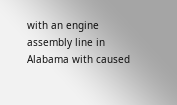with an engine assembly line in Alabama with caused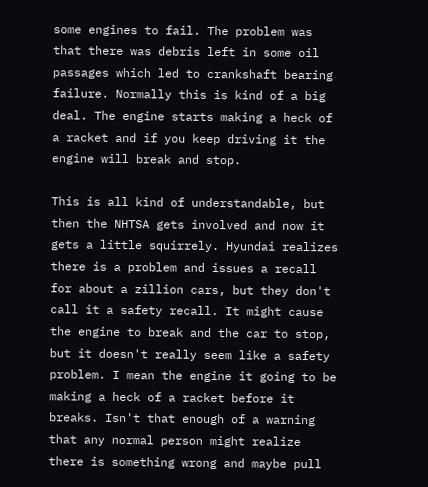some engines to fail. The problem was that there was debris left in some oil passages which led to crankshaft bearing failure. Normally this is kind of a big deal. The engine starts making a heck of a racket and if you keep driving it the engine will break and stop.

This is all kind of understandable, but then the NHTSA gets involved and now it gets a little squirrely. Hyundai realizes there is a problem and issues a recall for about a zillion cars, but they don't call it a safety recall. It might cause the engine to break and the car to stop, but it doesn't really seem like a safety problem. I mean the engine it going to be making a heck of a racket before it breaks. Isn't that enough of a warning that any normal person might realize there is something wrong and maybe pull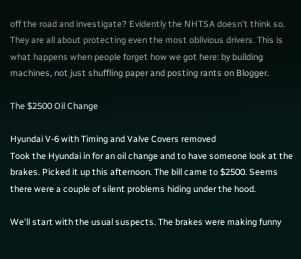off the road and investigate? Evidently the NHTSA doesn't think so. They are all about protecting even the most oblivious drivers. This is what happens when people forget how we got here: by building machines, not just shuffling paper and posting rants on Blogger.

The $2500 Oil Change

Hyundai V-6 with Timing and Valve Covers removed
Took the Hyundai in for an oil change and to have someone look at the brakes. Picked it up this afternoon. The bill came to $2500. Seems there were a couple of silent problems hiding under the hood.

We'll start with the usual suspects. The brakes were making funny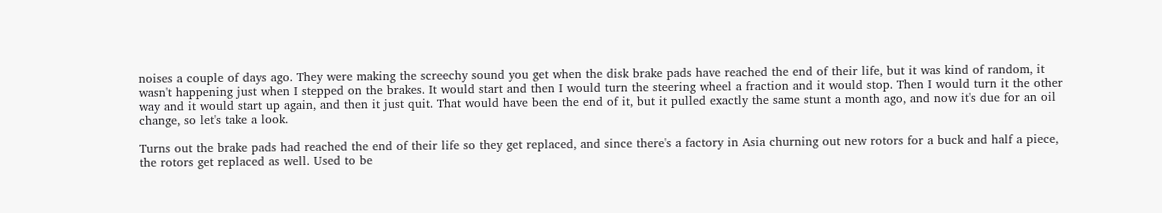noises a couple of days ago. They were making the screechy sound you get when the disk brake pads have reached the end of their life, but it was kind of random, it wasn't happening just when I stepped on the brakes. It would start and then I would turn the steering wheel a fraction and it would stop. Then I would turn it the other way and it would start up again, and then it just quit. That would have been the end of it, but it pulled exactly the same stunt a month ago, and now it's due for an oil change, so let's take a look.

Turns out the brake pads had reached the end of their life so they get replaced, and since there's a factory in Asia churning out new rotors for a buck and half a piece, the rotors get replaced as well. Used to be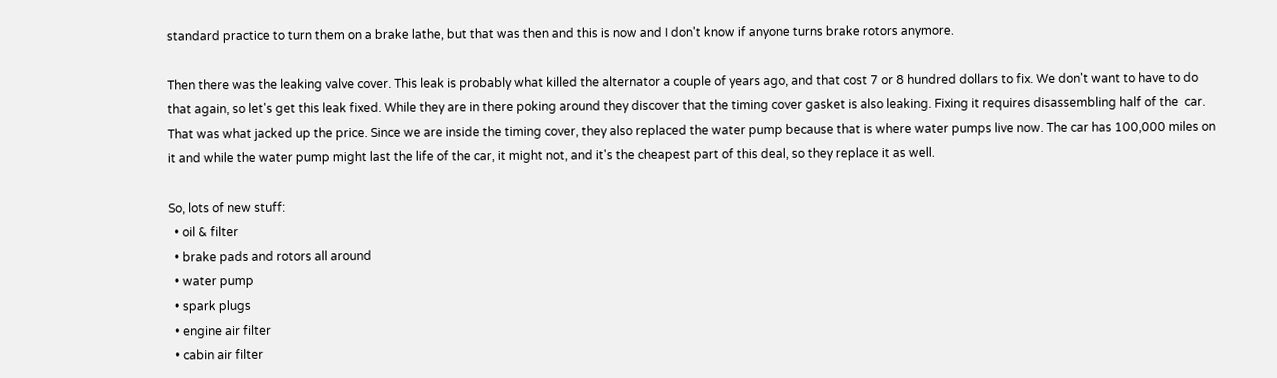standard practice to turn them on a brake lathe, but that was then and this is now and I don't know if anyone turns brake rotors anymore.

Then there was the leaking valve cover. This leak is probably what killed the alternator a couple of years ago, and that cost 7 or 8 hundred dollars to fix. We don't want to have to do that again, so let's get this leak fixed. While they are in there poking around they discover that the timing cover gasket is also leaking. Fixing it requires disassembling half of the  car. That was what jacked up the price. Since we are inside the timing cover, they also replaced the water pump because that is where water pumps live now. The car has 100,000 miles on it and while the water pump might last the life of the car, it might not, and it's the cheapest part of this deal, so they replace it as well.

So, lots of new stuff:
  • oil & filter
  • brake pads and rotors all around
  • water pump
  • spark plugs
  • engine air filter
  • cabin air filter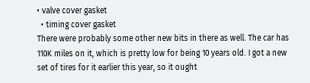• valve cover gasket
  • timing cover gasket
There were probably some other new bits in there as well. The car has 110K miles on it, which is pretty low for being 10 years old. I got a new set of tires for it earlier this year, so it ought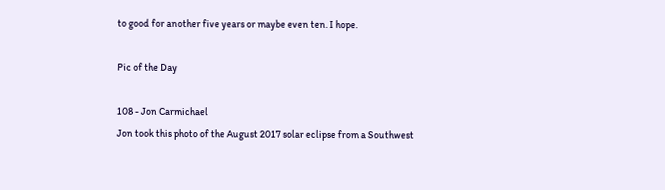to good for another five years or maybe even ten. I hope.

Pic of the Day

108 - Jon Carmichael
Jon took this photo of the August 2017 solar eclipse from a Southwest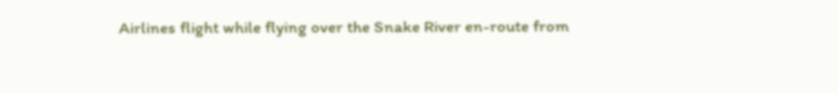Airlines flight while flying over the Snake River en-route from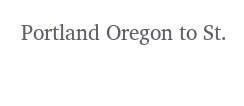Portland Oregon to St.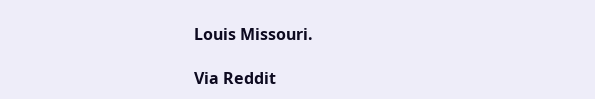Louis Missouri.

Via Reddit